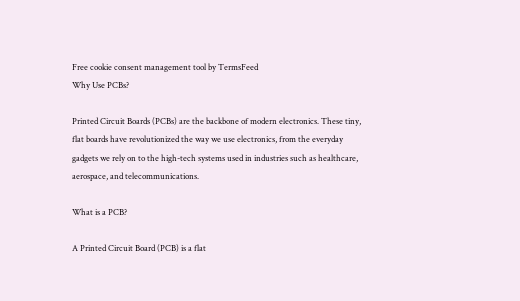Free cookie consent management tool by TermsFeed
Why Use PCBs?

Printed Circuit Boards (PCBs) are the backbone of modern electronics. These tiny, flat boards have revolutionized the way we use electronics, from the everyday gadgets we rely on to the high-tech systems used in industries such as healthcare, aerospace, and telecommunications.

What is a PCB?

A Printed Circuit Board (PCB) is a flat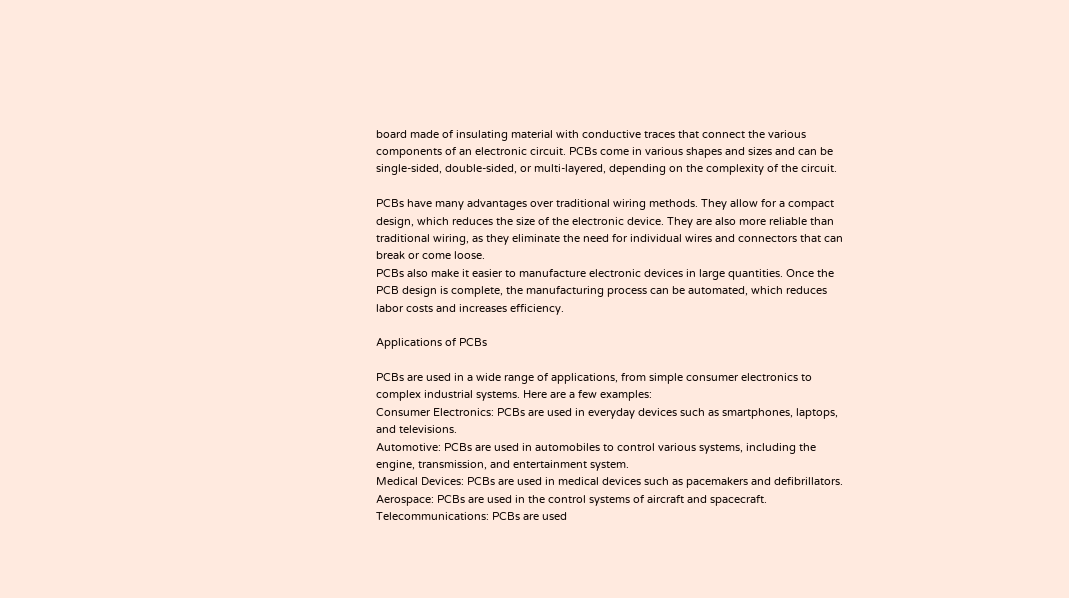board made of insulating material with conductive traces that connect the various components of an electronic circuit. PCBs come in various shapes and sizes and can be single-sided, double-sided, or multi-layered, depending on the complexity of the circuit.

PCBs have many advantages over traditional wiring methods. They allow for a compact design, which reduces the size of the electronic device. They are also more reliable than traditional wiring, as they eliminate the need for individual wires and connectors that can break or come loose.
PCBs also make it easier to manufacture electronic devices in large quantities. Once the PCB design is complete, the manufacturing process can be automated, which reduces labor costs and increases efficiency.

Applications of PCBs

PCBs are used in a wide range of applications, from simple consumer electronics to complex industrial systems. Here are a few examples:
Consumer Electronics: PCBs are used in everyday devices such as smartphones, laptops, and televisions.
Automotive: PCBs are used in automobiles to control various systems, including the engine, transmission, and entertainment system.
Medical Devices: PCBs are used in medical devices such as pacemakers and defibrillators.
Aerospace: PCBs are used in the control systems of aircraft and spacecraft.
Telecommunications: PCBs are used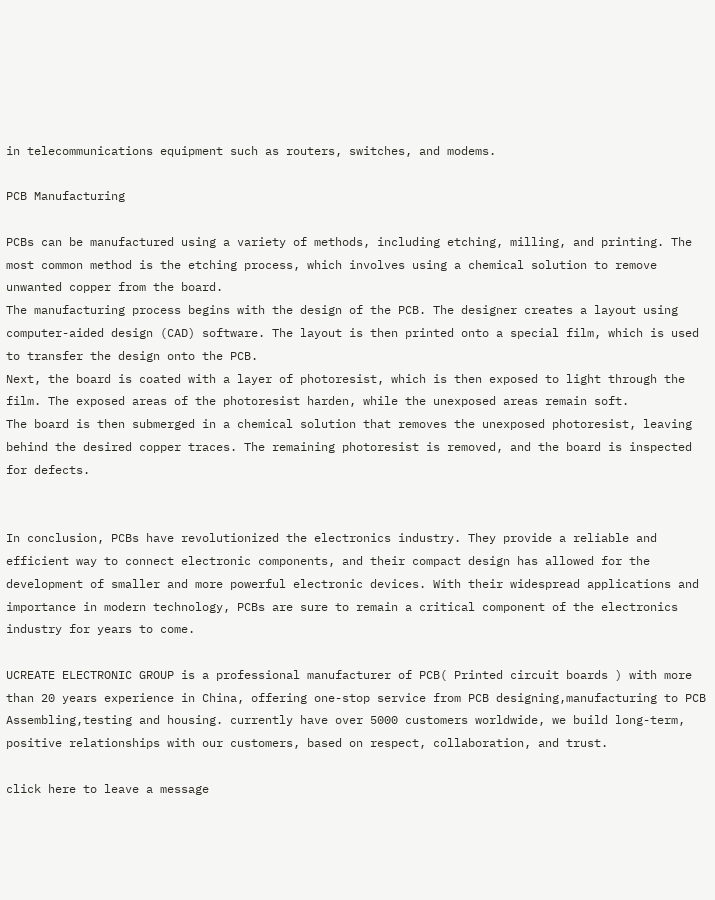in telecommunications equipment such as routers, switches, and modems.

PCB Manufacturing

PCBs can be manufactured using a variety of methods, including etching, milling, and printing. The most common method is the etching process, which involves using a chemical solution to remove unwanted copper from the board.
The manufacturing process begins with the design of the PCB. The designer creates a layout using computer-aided design (CAD) software. The layout is then printed onto a special film, which is used to transfer the design onto the PCB.
Next, the board is coated with a layer of photoresist, which is then exposed to light through the film. The exposed areas of the photoresist harden, while the unexposed areas remain soft.
The board is then submerged in a chemical solution that removes the unexposed photoresist, leaving behind the desired copper traces. The remaining photoresist is removed, and the board is inspected for defects.


In conclusion, PCBs have revolutionized the electronics industry. They provide a reliable and efficient way to connect electronic components, and their compact design has allowed for the development of smaller and more powerful electronic devices. With their widespread applications and importance in modern technology, PCBs are sure to remain a critical component of the electronics industry for years to come.

UCREATE ELECTRONIC GROUP is a professional manufacturer of PCB( Printed circuit boards ) with more than 20 years experience in China, offering one-stop service from PCB designing,manufacturing to PCB Assembling,testing and housing. currently have over 5000 customers worldwide, we build long-term, positive relationships with our customers, based on respect, collaboration, and trust.

click here to leave a message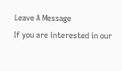Leave A Message
If you are interested in our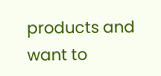products and want to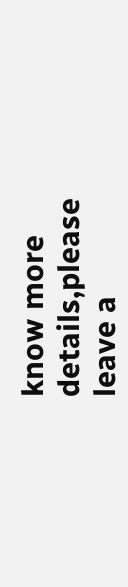know more details,please leave a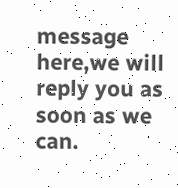message here,we will reply you as soon as we can.